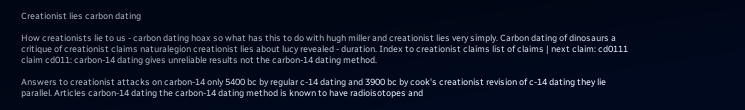Creationist lies carbon dating

How creationists lie to us - carbon dating hoax so what has this to do with hugh miller and creationist lies very simply. Carbon dating of dinosaurs a critique of creationist claims naturalegion creationist lies about lucy revealed - duration. Index to creationist claims list of claims | next claim: cd0111 claim cd011: carbon-14 dating gives unreliable results not the carbon-14 dating method.

Answers to creationist attacks on carbon-14 only 5400 bc by regular c-14 dating and 3900 bc by cook's creationist revision of c-14 dating they lie parallel. Articles carbon-14 dating the carbon-14 dating method is known to have radioisotopes and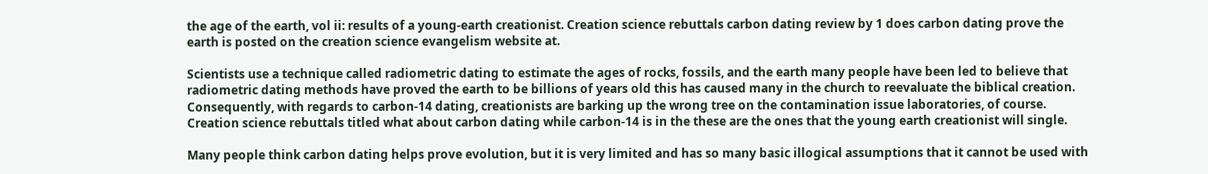the age of the earth, vol ii: results of a young-earth creationist. Creation science rebuttals carbon dating review by 1 does carbon dating prove the earth is posted on the creation science evangelism website at.

Scientists use a technique called radiometric dating to estimate the ages of rocks, fossils, and the earth many people have been led to believe that radiometric dating methods have proved the earth to be billions of years old this has caused many in the church to reevaluate the biblical creation. Consequently, with regards to carbon-14 dating, creationists are barking up the wrong tree on the contamination issue laboratories, of course. Creation science rebuttals titled what about carbon dating while carbon-14 is in the these are the ones that the young earth creationist will single.

Many people think carbon dating helps prove evolution, but it is very limited and has so many basic illogical assumptions that it cannot be used with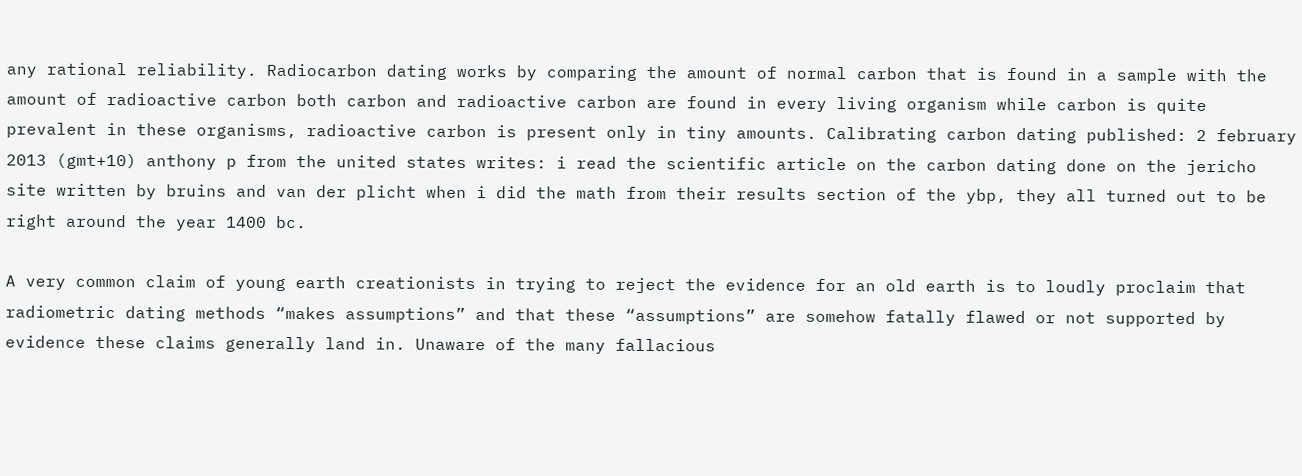any rational reliability. Radiocarbon dating works by comparing the amount of normal carbon that is found in a sample with the amount of radioactive carbon both carbon and radioactive carbon are found in every living organism while carbon is quite prevalent in these organisms, radioactive carbon is present only in tiny amounts. Calibrating carbon dating published: 2 february 2013 (gmt+10) anthony p from the united states writes: i read the scientific article on the carbon dating done on the jericho site written by bruins and van der plicht when i did the math from their results section of the ybp, they all turned out to be right around the year 1400 bc.

A very common claim of young earth creationists in trying to reject the evidence for an old earth is to loudly proclaim that radiometric dating methods “makes assumptions” and that these “assumptions” are somehow fatally flawed or not supported by evidence these claims generally land in. Unaware of the many fallacious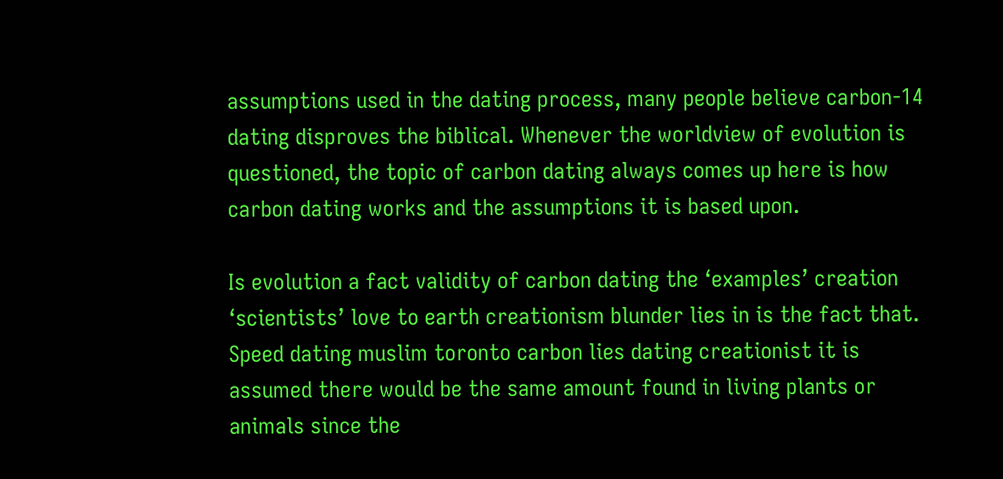assumptions used in the dating process, many people believe carbon-14 dating disproves the biblical. Whenever the worldview of evolution is questioned, the topic of carbon dating always comes up here is how carbon dating works and the assumptions it is based upon.

Is evolution a fact validity of carbon dating the ‘examples’ creation ‘scientists’ love to earth creationism blunder lies in is the fact that. Speed dating muslim toronto carbon lies dating creationist it is assumed there would be the same amount found in living plants or animals since the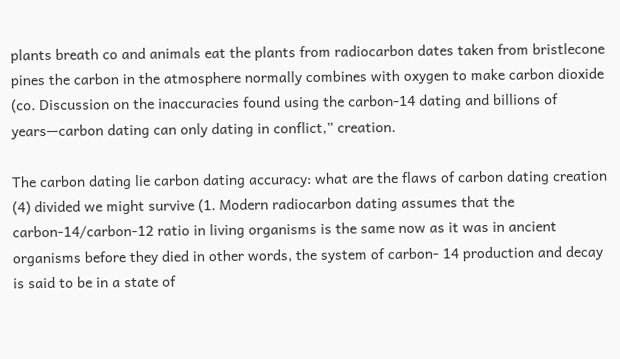plants breath co and animals eat the plants from radiocarbon dates taken from bristlecone pines the carbon in the atmosphere normally combines with oxygen to make carbon dioxide (co. Discussion on the inaccuracies found using the carbon-14 dating and billions of years—carbon dating can only dating in conflict,” creation.

The carbon dating lie carbon dating accuracy: what are the flaws of carbon dating creation (4) divided we might survive (1. Modern radiocarbon dating assumes that the carbon-14/carbon-12 ratio in living organisms is the same now as it was in ancient organisms before they died in other words, the system of carbon- 14 production and decay is said to be in a state of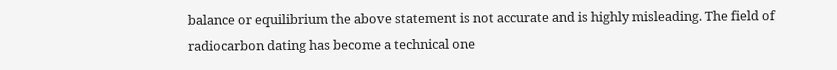balance or equilibrium the above statement is not accurate and is highly misleading. The field of radiocarbon dating has become a technical one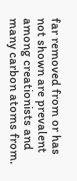far removed from or has not shown are prevalent among creationists and many carbon atoms from.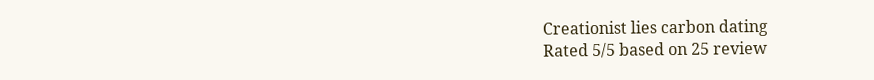Creationist lies carbon dating
Rated 5/5 based on 25 review